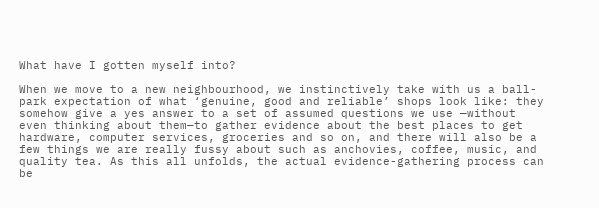What have I gotten myself into?

When we move to a new neighbourhood, we instinctively take with us a ball-park expectation of what ‘genuine, good and reliable’ shops look like: they somehow give a yes answer to a set of assumed questions we use —without even thinking about them—to gather evidence about the best places to get hardware, computer services, groceries and so on, and there will also be a few things we are really fussy about such as anchovies, coffee, music, and quality tea. As this all unfolds, the actual evidence-gathering process can be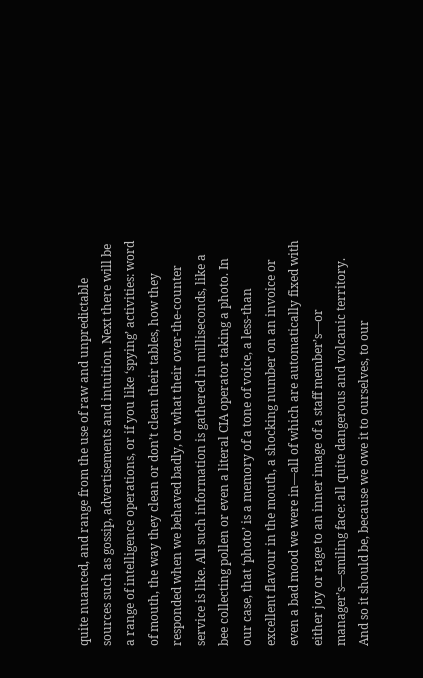quite nuanced, and range from the use of raw and unpredictable sources such as gossip, advertisements and intuition. Next there will be a range of intelligence operations, or if you like ‘spying’ activities: word of mouth, the way they clean or don’t clean their tables, how they responded when we behaved badly, or what their over-the-counter service is like. All such information is gathered in milliseconds, like a bee collecting pollen or even a literal CIA operator taking a photo. In our case, that ‘photo’ is a memory of a tone of voice, a less-than excellent flavour in the mouth, a shocking number on an invoice or even a bad mood we were in—all of which are automatically fixed with either joy or rage to an inner image of a staff member’s—or manager’s—smiling face: all quite dangerous and volcanic territory. And so it should be, because we owe it to ourselves, to our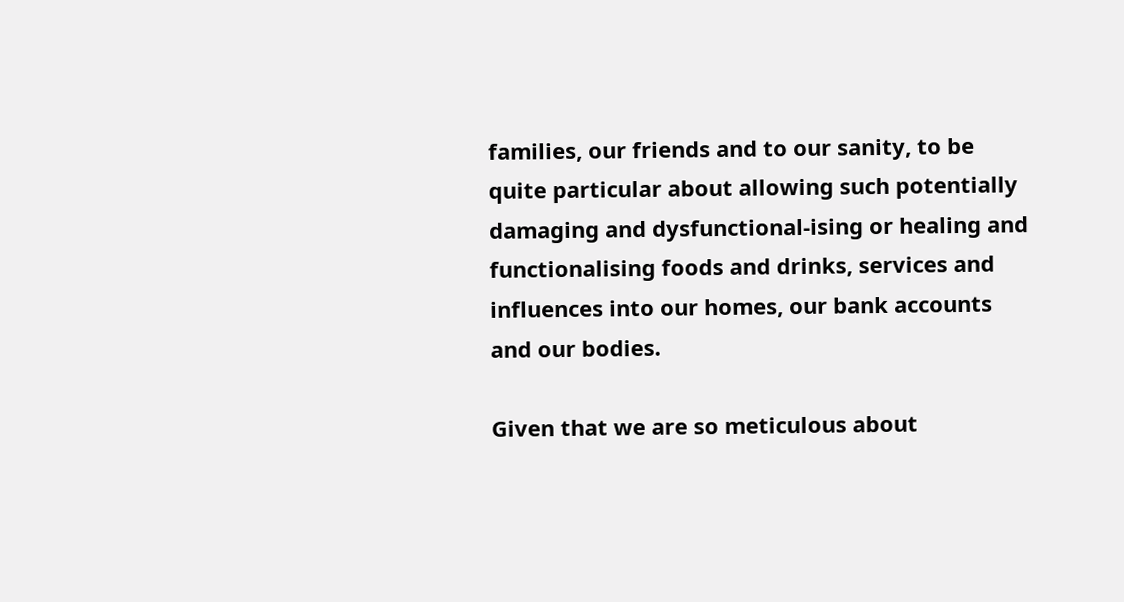families, our friends and to our sanity, to be quite particular about allowing such potentially damaging and dysfunctional-ising or healing and functionalising foods and drinks, services and influences into our homes, our bank accounts and our bodies.

Given that we are so meticulous about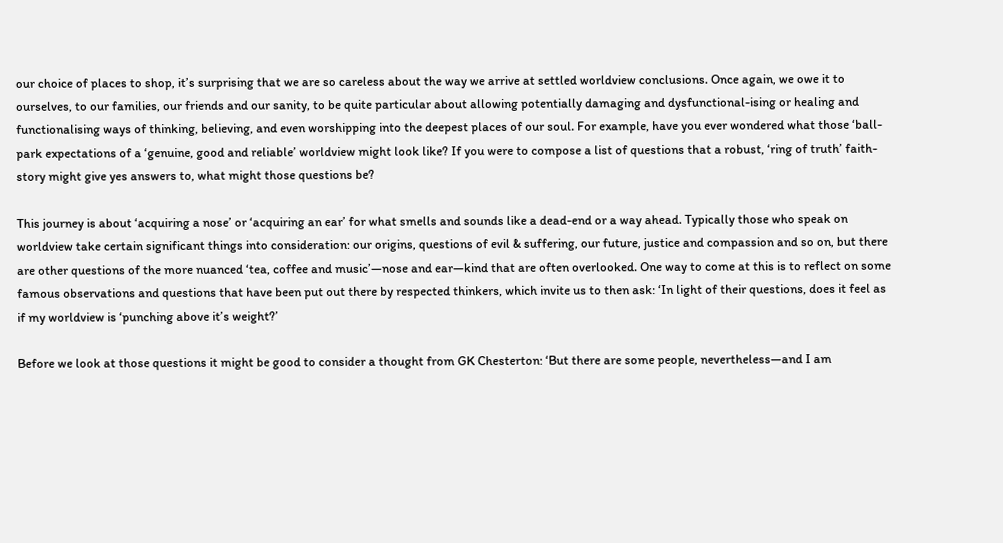our choice of places to shop, it’s surprising that we are so careless about the way we arrive at settled worldview conclusions. Once again, we owe it to ourselves, to our families, our friends and our sanity, to be quite particular about allowing potentially damaging and dysfunctional-ising or healing and functionalising ways of thinking, believing, and even worshipping into the deepest places of our soul. For example, have you ever wondered what those ‘ball-park expectations of a ‘genuine, good and reliable’ worldview might look like? If you were to compose a list of questions that a robust, ‘ring of truth’ faith-story might give yes answers to, what might those questions be?

This journey is about ‘acquiring a nose’ or ‘acquiring an ear’ for what smells and sounds like a dead-end or a way ahead. Typically those who speak on worldview take certain significant things into consideration: our origins, questions of evil & suffering, our future, justice and compassion and so on, but there are other questions of the more nuanced ‘tea, coffee and music’—nose and ear—kind that are often overlooked. One way to come at this is to reflect on some famous observations and questions that have been put out there by respected thinkers, which invite us to then ask: ‘In light of their questions, does it feel as if my worldview is ‘punching above it’s weight?’

Before we look at those questions it might be good to consider a thought from GK Chesterton: ‘But there are some people, nevertheless—and I am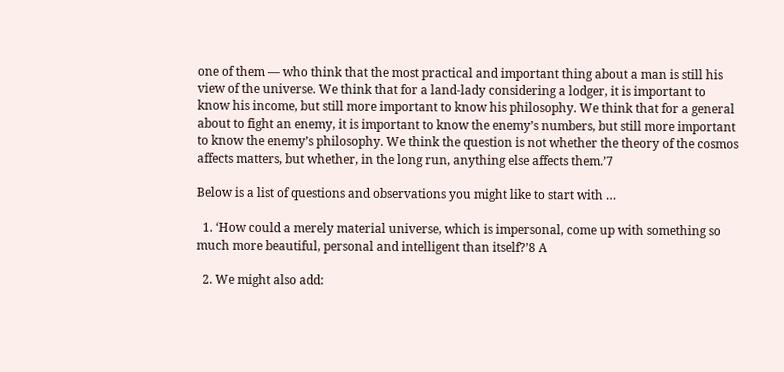one of them — who think that the most practical and important thing about a man is still his view of the universe. We think that for a land-lady considering a lodger, it is important to know his income, but still more important to know his philosophy. We think that for a general about to fight an enemy, it is important to know the enemy’s numbers, but still more important to know the enemy’s philosophy. We think the question is not whether the theory of the cosmos affects matters, but whether, in the long run, anything else affects them.’7

Below is a list of questions and observations you might like to start with …

  1. ‘How could a merely material universe, which is impersonal, come up with something so much more beautiful, personal and intelligent than itself?’8 A

  2. We might also add: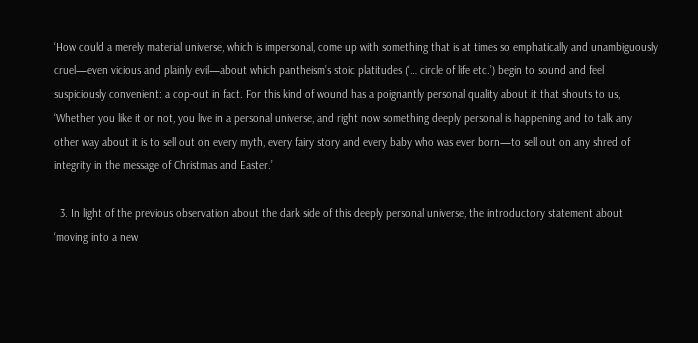‘How could a merely material universe, which is impersonal, come up with something that is at times so emphatically and unambiguously cruel—even vicious and plainly evil—about which pantheism’s stoic platitudes (‘… circle of life etc.’) begin to sound and feel suspiciously convenient: a cop-out in fact. For this kind of wound has a poignantly personal quality about it that shouts to us, ‘Whether you like it or not, you live in a personal universe, and right now something deeply personal is happening and to talk any other way about it is to sell out on every myth, every fairy story and every baby who was ever born—to sell out on any shred of integrity in the message of Christmas and Easter.’

  3. In light of the previous observation about the dark side of this deeply personal universe, the introductory statement about ‘moving into a new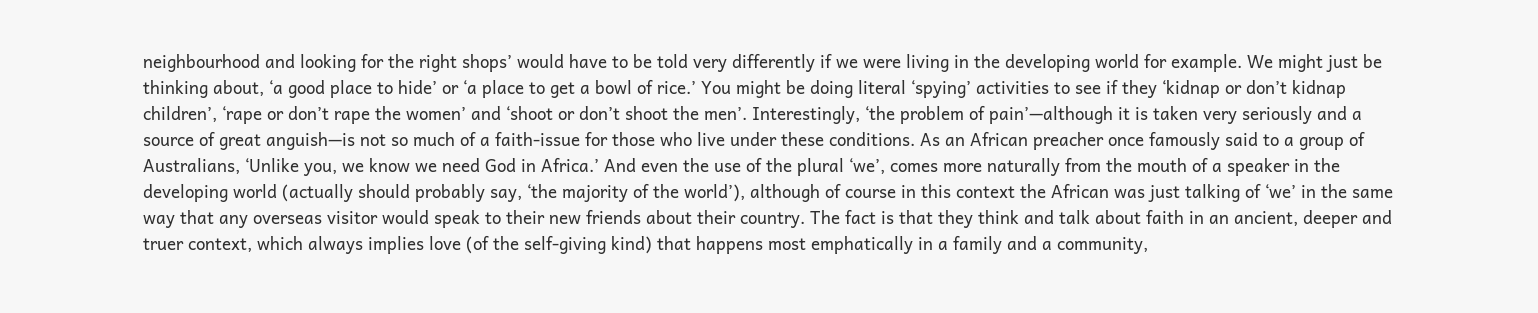neighbourhood and looking for the right shops’ would have to be told very differently if we were living in the developing world for example. We might just be thinking about, ‘a good place to hide’ or ‘a place to get a bowl of rice.’ You might be doing literal ‘spying’ activities to see if they ‘kidnap or don’t kidnap children’, ‘rape or don’t rape the women’ and ‘shoot or don’t shoot the men’. Interestingly, ‘the problem of pain’—although it is taken very seriously and a source of great anguish—is not so much of a faith-issue for those who live under these conditions. As an African preacher once famously said to a group of Australians, ‘Unlike you, we know we need God in Africa.’ And even the use of the plural ‘we’, comes more naturally from the mouth of a speaker in the developing world (actually should probably say, ‘the majority of the world’), although of course in this context the African was just talking of ‘we’ in the same way that any overseas visitor would speak to their new friends about their country. The fact is that they think and talk about faith in an ancient, deeper and truer context, which always implies love (of the self-giving kind) that happens most emphatically in a family and a community,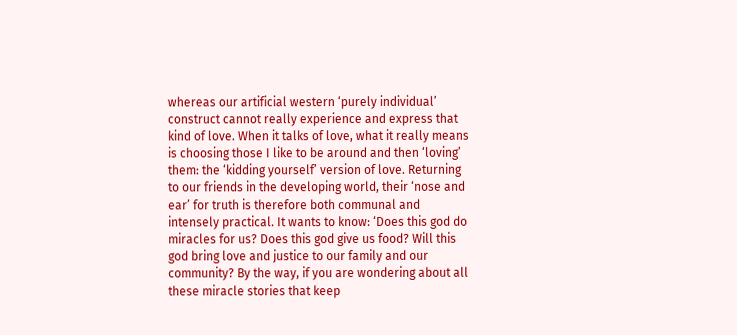whereas our artificial western ‘purely individual’ construct cannot really experience and express that kind of love. When it talks of love, what it really means is choosing those I like to be around and then ‘loving’ them: the ‘kidding yourself’ version of love. Returning to our friends in the developing world, their ‘nose and ear’ for truth is therefore both communal and intensely practical. It wants to know: ‘Does this god do miracles for us? Does this god give us food? Will this god bring love and justice to our family and our community? By the way, if you are wondering about all these miracle stories that keep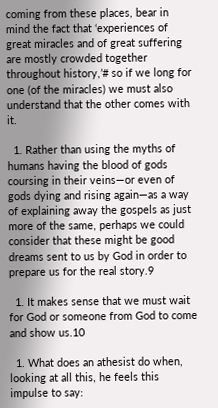coming from these places, bear in mind the fact that ‘experiences of great miracles and of great suffering are mostly crowded together throughout history,’# so if we long for one (of the miracles) we must also understand that the other comes with it.

  1. Rather than using the myths of humans having the blood of gods coursing in their veins—or even of gods dying and rising again—as a way of explaining away the gospels as just more of the same, perhaps we could consider that these might be good dreams sent to us by God in order to prepare us for the real story.9

  1. It makes sense that we must wait for God or someone from God to come and show us.10

  1. What does an athesist do when, looking at all this, he feels this impulse to say: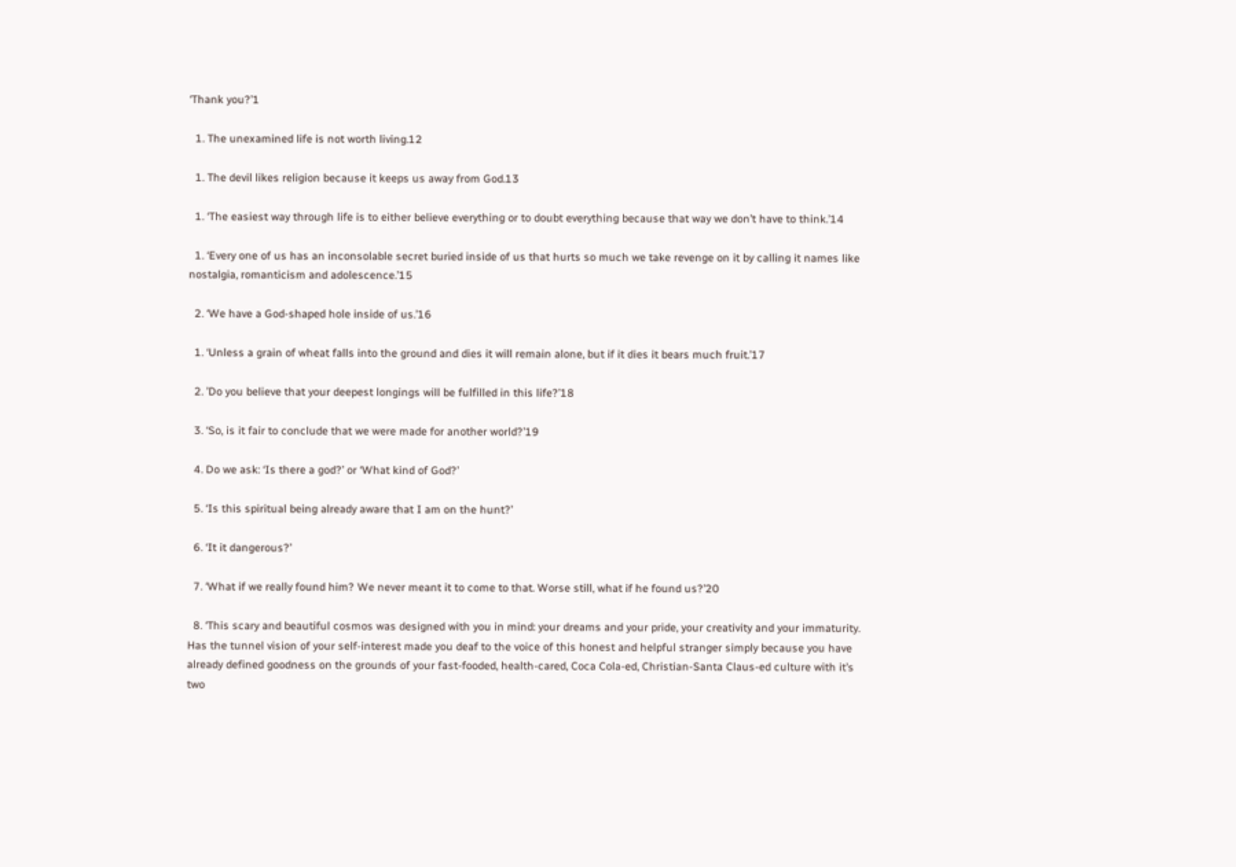‘Thank you?’1

  1. The unexamined life is not worth living.12

  1. The devil likes religion because it keeps us away from God.13

  1. ‘The easiest way through life is to either believe everything or to doubt everything because that way we don’t have to think.’14

  1. ‘Every one of us has an inconsolable secret buried inside of us that hurts so much we take revenge on it by calling it names like nostalgia, romanticism and adolescence.’15

  2. ‘We have a God-shaped hole inside of us.’16

  1. ‘Unless a grain of wheat falls into the ground and dies it will remain alone, but if it dies it bears much fruit.’17

  2. ’Do you believe that your deepest longings will be fulfilled in this life?’18

  3. ‘So, is it fair to conclude that we were made for another world?’19

  4. Do we ask: ‘Is there a god?’ or ‘What kind of God?’

  5. ‘Is this spiritual being already aware that I am on the hunt?’

  6. ‘It it dangerous?’

  7. ‘What if we really found him? We never meant it to come to that. Worse still, what if he found us?’20

  8. ‘This scary and beautiful cosmos was designed with you in mind: your dreams and your pride, your creativity and your immaturity.  Has the tunnel vision of your self-interest made you deaf to the voice of this honest and helpful stranger simply because you have already defined goodness on the grounds of your fast-fooded, health-cared, Coca Cola-ed, Christian-Santa Claus-ed culture with it’s two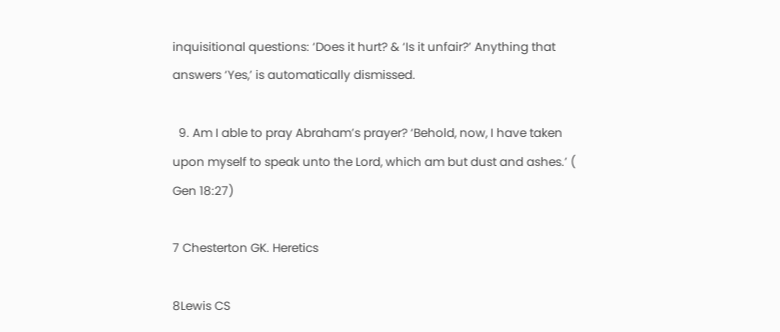inquisitional questions: ‘Does it hurt? & ‘Is it unfair?’ Anything that answers ‘Yes,’ is automatically dismissed.

  9. Am I able to pray Abraham’s prayer? ‘Behold, now, I have taken upon myself to speak unto the Lord, which am but dust and ashes.’ ( Gen 18:27)

7 Chesterton GK. Heretics

8Lewis CS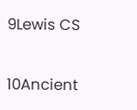9Lewis CS

10Ancient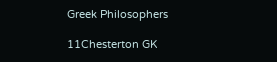Greek Philosophers

11Chesterton GK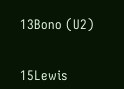13Bono (U2)


15Lewis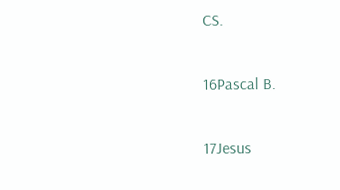CS.

16Pascal B.

17Jesus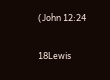(John 12:24

18Lewis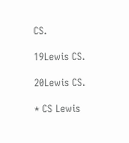CS.

19Lewis CS.

20Lewis CS.

* CS Lewis